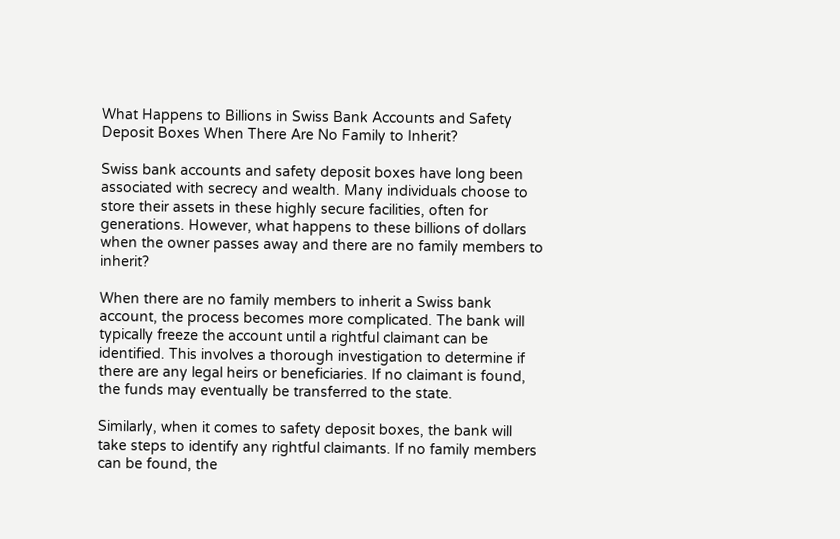What Happens to Billions in Swiss Bank Accounts and Safety Deposit Boxes When There Are No Family to Inherit?

Swiss bank accounts and safety deposit boxes have long been associated with secrecy and wealth. Many individuals choose to store their assets in these highly secure facilities, often for generations. However, what happens to these billions of dollars when the owner passes away and there are no family members to inherit?

When there are no family members to inherit a Swiss bank account, the process becomes more complicated. The bank will typically freeze the account until a rightful claimant can be identified. This involves a thorough investigation to determine if there are any legal heirs or beneficiaries. If no claimant is found, the funds may eventually be transferred to the state.

Similarly, when it comes to safety deposit boxes, the bank will take steps to identify any rightful claimants. If no family members can be found, the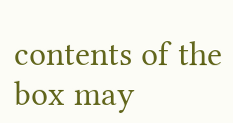contents of the box may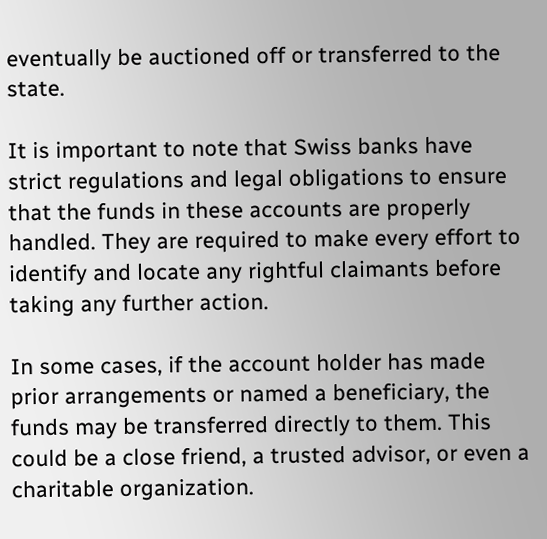eventually be auctioned off or transferred to the state.

It is important to note that Swiss banks have strict regulations and legal obligations to ensure that the funds in these accounts are properly handled. They are required to make every effort to identify and locate any rightful claimants before taking any further action.

In some cases, if the account holder has made prior arrangements or named a beneficiary, the funds may be transferred directly to them. This could be a close friend, a trusted advisor, or even a charitable organization.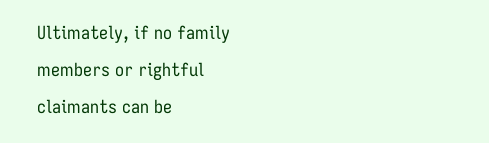Ultimately, if no family members or rightful claimants can be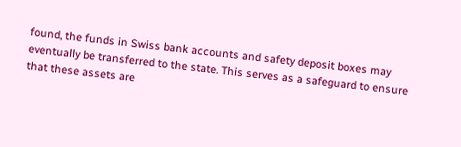found, the funds in Swiss bank accounts and safety deposit boxes may eventually be transferred to the state. This serves as a safeguard to ensure that these assets are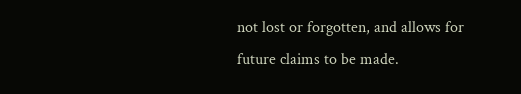not lost or forgotten, and allows for future claims to be made.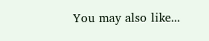You may also like...